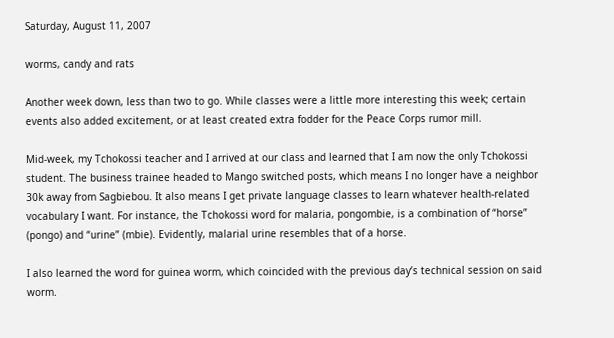Saturday, August 11, 2007

worms, candy and rats

Another week down, less than two to go. While classes were a little more interesting this week; certain events also added excitement, or at least created extra fodder for the Peace Corps rumor mill.

Mid-week, my Tchokossi teacher and I arrived at our class and learned that I am now the only Tchokossi student. The business trainee headed to Mango switched posts, which means I no longer have a neighbor 30k away from Sagbiebou. It also means I get private language classes to learn whatever health-related vocabulary I want. For instance, the Tchokossi word for malaria, pongombie, is a combination of “horse” (pongo) and “urine” (mbie). Evidently, malarial urine resembles that of a horse.

I also learned the word for guinea worm, which coincided with the previous day’s technical session on said worm.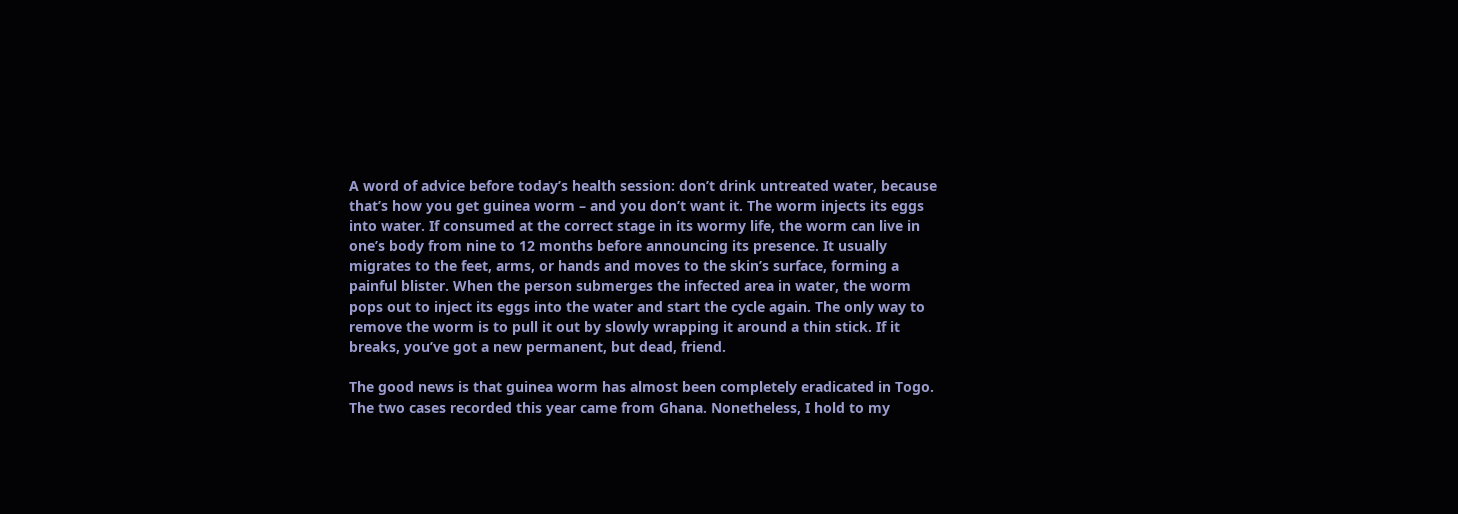A word of advice before today’s health session: don’t drink untreated water, because that’s how you get guinea worm – and you don’t want it. The worm injects its eggs into water. If consumed at the correct stage in its wormy life, the worm can live in one’s body from nine to 12 months before announcing its presence. It usually migrates to the feet, arms, or hands and moves to the skin’s surface, forming a painful blister. When the person submerges the infected area in water, the worm pops out to inject its eggs into the water and start the cycle again. The only way to remove the worm is to pull it out by slowly wrapping it around a thin stick. If it breaks, you’ve got a new permanent, but dead, friend.

The good news is that guinea worm has almost been completely eradicated in Togo. The two cases recorded this year came from Ghana. Nonetheless, I hold to my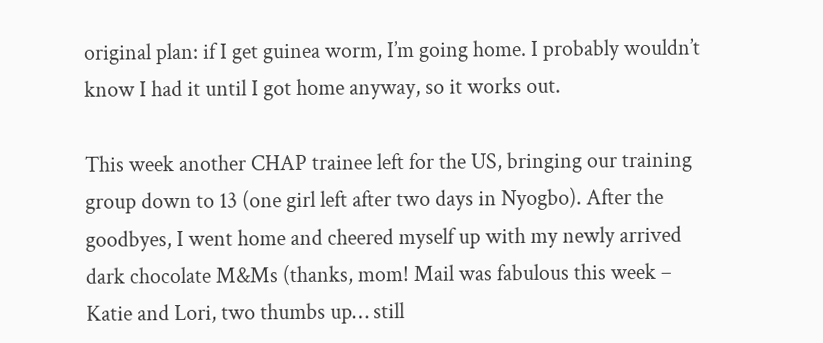original plan: if I get guinea worm, I’m going home. I probably wouldn’t know I had it until I got home anyway, so it works out.

This week another CHAP trainee left for the US, bringing our training group down to 13 (one girl left after two days in Nyogbo). After the goodbyes, I went home and cheered myself up with my newly arrived dark chocolate M&Ms (thanks, mom! Mail was fabulous this week – Katie and Lori, two thumbs up… still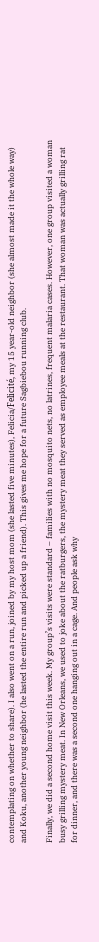contemplating on whether to share). I also went on a run, joined by my host mom (she lasted five minutes), Felicia/Felicité, my 15 year-old neighbor (she almost made it the whole way) and Koku, another young neighbor (he lasted the entire run and picked up a friend). This gives me hope for a future Sagbiebou running club.

Finally, we did a second home visit this week. My group’s visits were standard – families with no mosquito nets, no latrines, frequent malaria cases. However, one group visited a woman busy grilling mystery meat. In New Orleans, we used to joke about the ratburgers, the mystery meat they served as employee meals at the restaurant. That woman was actually grilling rat for dinner, and there was a second one hanging out in a cage. And people ask why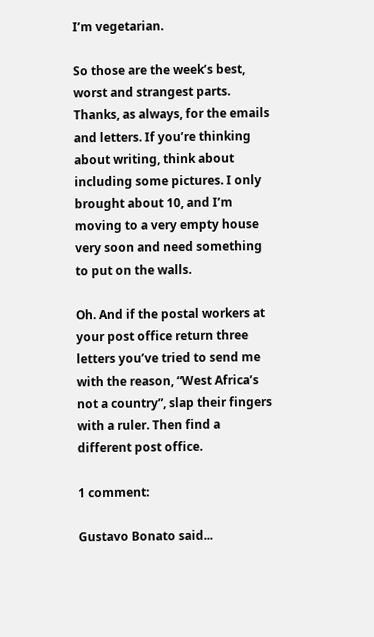I’m vegetarian.

So those are the week’s best, worst and strangest parts. Thanks, as always, for the emails and letters. If you’re thinking about writing, think about including some pictures. I only brought about 10, and I’m moving to a very empty house very soon and need something to put on the walls.

Oh. And if the postal workers at your post office return three letters you’ve tried to send me with the reason, “West Africa’s not a country”, slap their fingers with a ruler. Then find a different post office.

1 comment:

Gustavo Bonato said...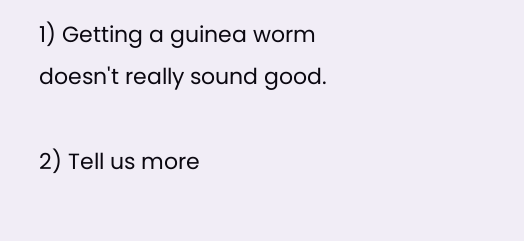1) Getting a guinea worm doesn't really sound good.

2) Tell us more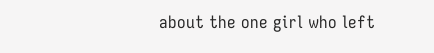about the one girl who left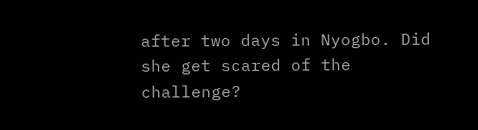after two days in Nyogbo. Did she get scared of the challenge?